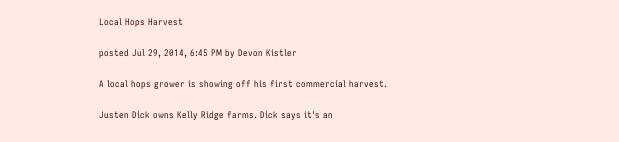Local Hops Harvest

posted Jul 29, 2014, 6:45 PM by Devon Kistler

A local hops grower is showing off his first commercial harvest.

Justen Dick owns Kelly Ridge farms. Dick says it's an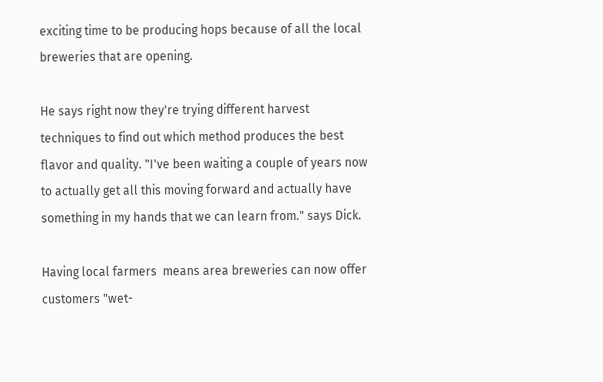exciting time to be producing hops because of all the local breweries that are opening.

He says right now they're trying different harvest techniques to find out which method produces the best flavor and quality. "I've been waiting a couple of years now to actually get all this moving forward and actually have something in my hands that we can learn from." says Dick.

Having local farmers  means area breweries can now offer customers "wet-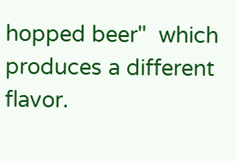hopped beer"  which produces a different flavor.